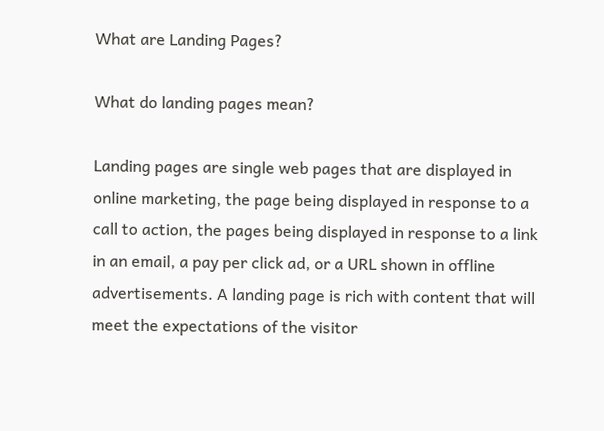What are Landing Pages?

What do landing pages mean?

Landing pages are single web pages that are displayed in online marketing, the page being displayed in response to a call to action, the pages being displayed in response to a link in an email, a pay per click ad, or a URL shown in offline advertisements. A landing page is rich with content that will meet the expectations of the visitor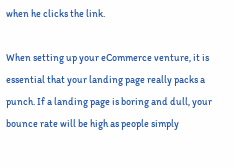when he clicks the link.

When setting up your eCommerce venture, it is essential that your landing page really packs a punch. If a landing page is boring and dull, your bounce rate will be high as people simply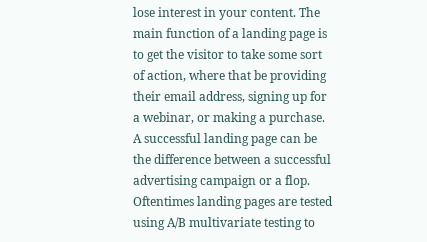lose interest in your content. The main function of a landing page is to get the visitor to take some sort of action, where that be providing their email address, signing up for a webinar, or making a purchase. A successful landing page can be the difference between a successful advertising campaign or a flop. Oftentimes landing pages are tested using A/B multivariate testing to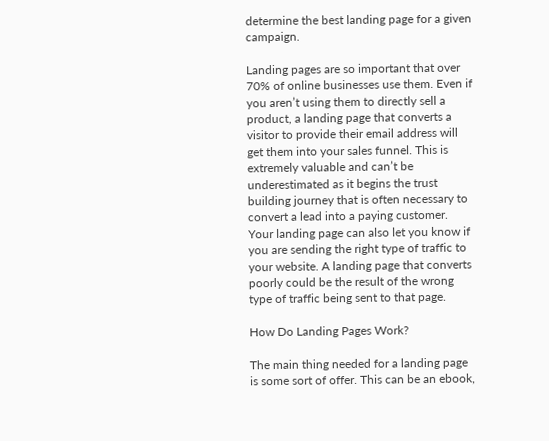determine the best landing page for a given campaign.

Landing pages are so important that over 70% of online businesses use them. Even if you aren’t using them to directly sell a product, a landing page that converts a visitor to provide their email address will get them into your sales funnel. This is extremely valuable and can’t be underestimated as it begins the trust building journey that is often necessary to convert a lead into a paying customer. Your landing page can also let you know if you are sending the right type of traffic to your website. A landing page that converts poorly could be the result of the wrong type of traffic being sent to that page.

How Do Landing Pages Work?

The main thing needed for a landing page is some sort of offer. This can be an ebook,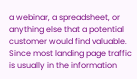a webinar, a spreadsheet, or anything else that a potential customer would find valuable. Since most landing page traffic is usually in the information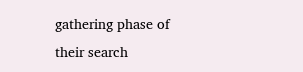gathering phase of their search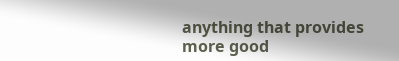anything that provides more good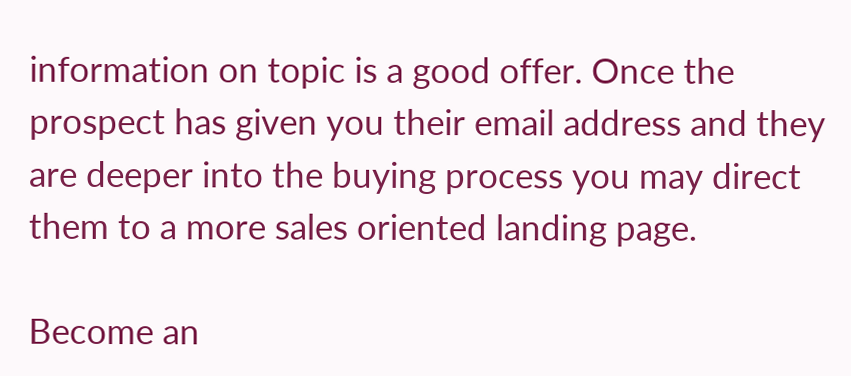information on topic is a good offer. Once the prospect has given you their email address and they are deeper into the buying process you may direct them to a more sales oriented landing page.

Become an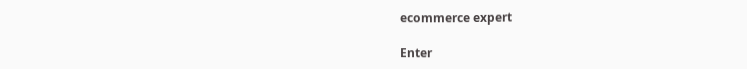ecommerce expert

Enter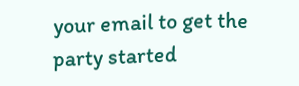your email to get the party started